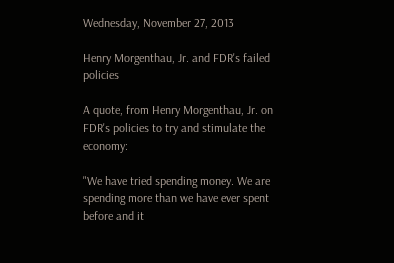Wednesday, November 27, 2013

Henry Morgenthau, Jr. and FDR's failed policies

A quote, from Henry Morgenthau, Jr. on FDR's policies to try and stimulate the economy:

"We have tried spending money. We are spending more than we have ever spent before and it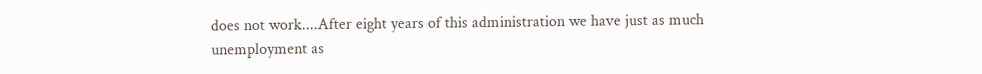does not work....After eight years of this administration we have just as much unemployment as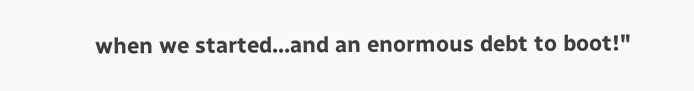when we started...and an enormous debt to boot!"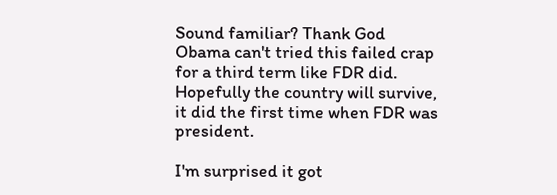Sound familiar? Thank God Obama can't tried this failed crap for a third term like FDR did. Hopefully the country will survive, it did the first time when FDR was president.

I'm surprised it got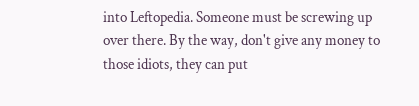into Leftopedia. Someone must be screwing up over there. By the way, don't give any money to those idiots, they can put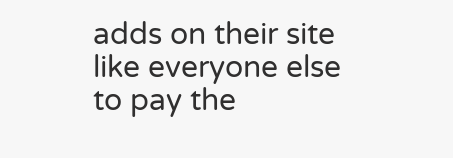adds on their site like everyone else to pay the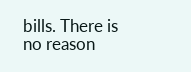bills. There is no reason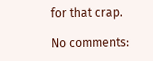for that crap.

No comments: